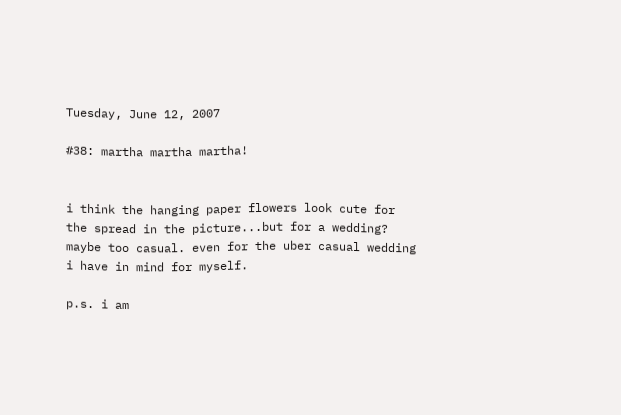Tuesday, June 12, 2007

#38: martha martha martha!


i think the hanging paper flowers look cute for the spread in the picture...but for a wedding? maybe too casual. even for the uber casual wedding i have in mind for myself.

p.s. i am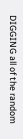DIGGING all of the random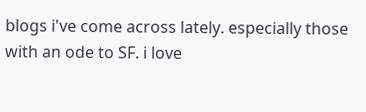blogs i've come across lately. especially those with an ode to SF. i love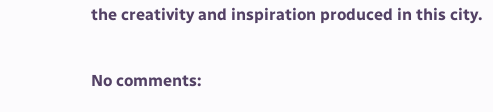the creativity and inspiration produced in this city.

No comments: